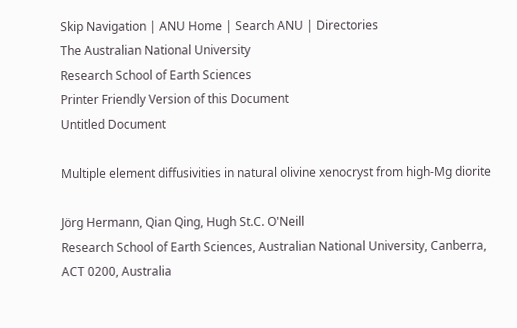Skip Navigation | ANU Home | Search ANU | Directories
The Australian National University
Research School of Earth Sciences
Printer Friendly Version of this Document
Untitled Document

Multiple element diffusivities in natural olivine xenocryst from high-Mg diorite

Jörg Hermann, Qian Qing, Hugh St.C. O'Neill
Research School of Earth Sciences, Australian National University, Canberra, ACT 0200, Australia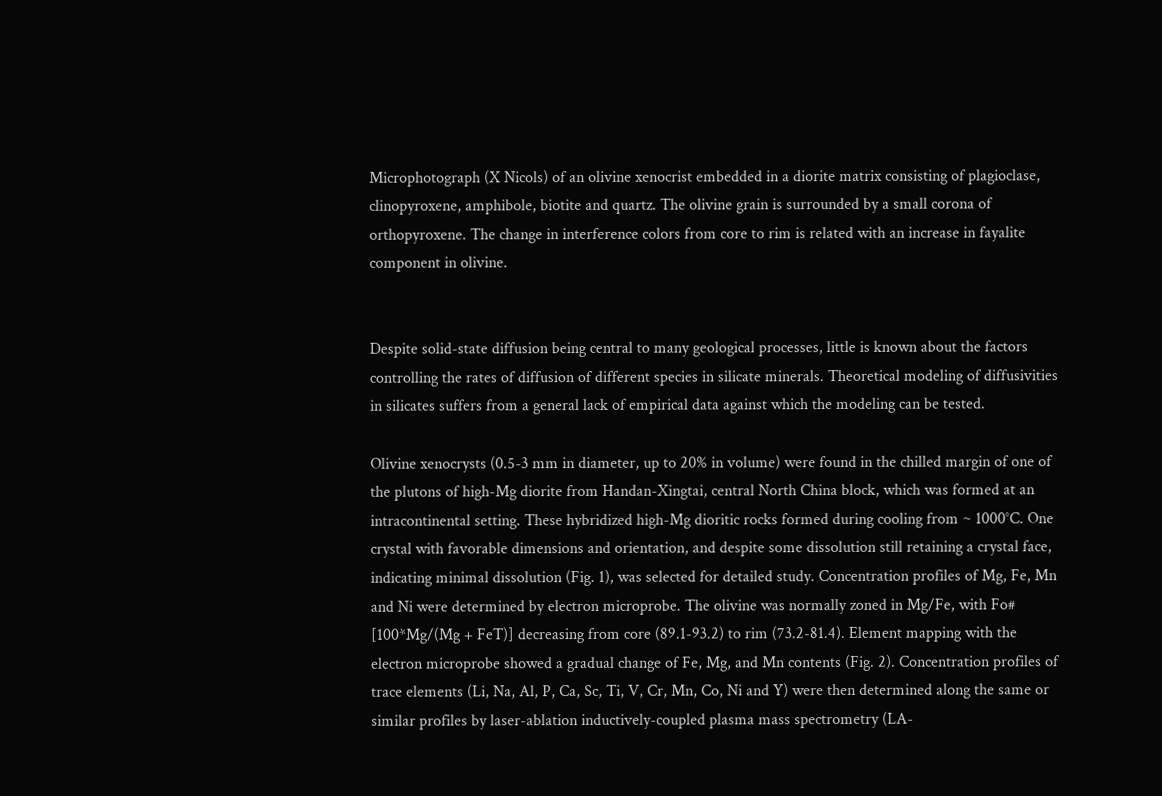Microphotograph (X Nicols) of an olivine xenocrist embedded in a diorite matrix consisting of plagioclase, clinopyroxene, amphibole, biotite and quartz. The olivine grain is surrounded by a small corona of orthopyroxene. The change in interference colors from core to rim is related with an increase in fayalite component in olivine.


Despite solid-state diffusion being central to many geological processes, little is known about the factors controlling the rates of diffusion of different species in silicate minerals. Theoretical modeling of diffusivities in silicates suffers from a general lack of empirical data against which the modeling can be tested.

Olivine xenocrysts (0.5-3 mm in diameter, up to 20% in volume) were found in the chilled margin of one of the plutons of high-Mg diorite from Handan-Xingtai, central North China block, which was formed at an intracontinental setting. These hybridized high-Mg dioritic rocks formed during cooling from ~ 1000°C. One crystal with favorable dimensions and orientation, and despite some dissolution still retaining a crystal face, indicating minimal dissolution (Fig. 1), was selected for detailed study. Concentration profiles of Mg, Fe, Mn and Ni were determined by electron microprobe. The olivine was normally zoned in Mg/Fe, with Fo# [100*Mg/(Mg + FeT)] decreasing from core (89.1-93.2) to rim (73.2-81.4). Element mapping with the electron microprobe showed a gradual change of Fe, Mg, and Mn contents (Fig. 2). Concentration profiles of trace elements (Li, Na, Al, P, Ca, Sc, Ti, V, Cr, Mn, Co, Ni and Y) were then determined along the same or similar profiles by laser-ablation inductively-coupled plasma mass spectrometry (LA-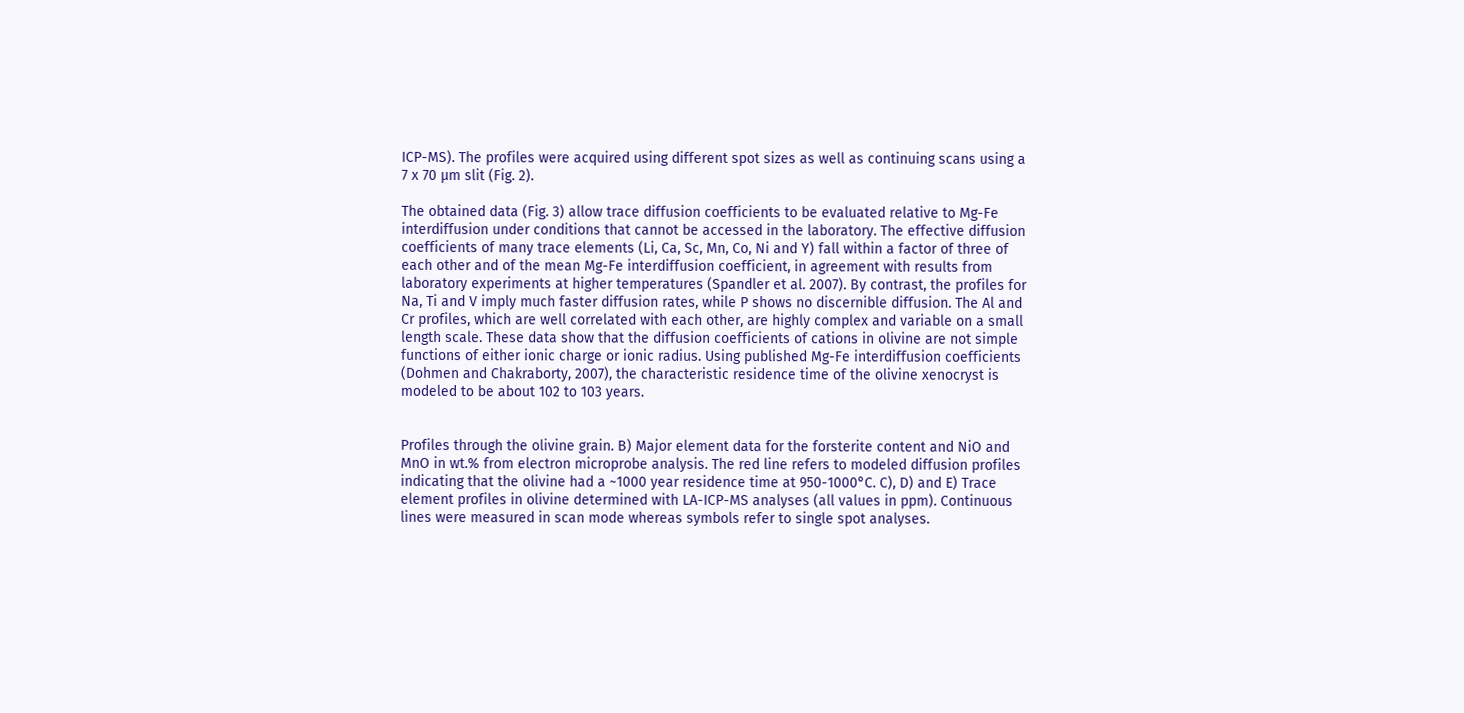ICP-MS). The profiles were acquired using different spot sizes as well as continuing scans using a 7 x 70 µm slit (Fig. 2).

The obtained data (Fig. 3) allow trace diffusion coefficients to be evaluated relative to Mg-Fe interdiffusion under conditions that cannot be accessed in the laboratory. The effective diffusion coefficients of many trace elements (Li, Ca, Sc, Mn, Co, Ni and Y) fall within a factor of three of each other and of the mean Mg-Fe interdiffusion coefficient, in agreement with results from laboratory experiments at higher temperatures (Spandler et al. 2007). By contrast, the profiles for Na, Ti and V imply much faster diffusion rates, while P shows no discernible diffusion. The Al and Cr profiles, which are well correlated with each other, are highly complex and variable on a small length scale. These data show that the diffusion coefficients of cations in olivine are not simple functions of either ionic charge or ionic radius. Using published Mg-Fe interdiffusion coefficients (Dohmen and Chakraborty, 2007), the characteristic residence time of the olivine xenocryst is modeled to be about 102 to 103 years.


Profiles through the olivine grain. B) Major element data for the forsterite content and NiO and MnO in wt.% from electron microprobe analysis. The red line refers to modeled diffusion profiles indicating that the olivine had a ~1000 year residence time at 950-1000°C. C), D) and E) Trace element profiles in olivine determined with LA-ICP-MS analyses (all values in ppm). Continuous lines were measured in scan mode whereas symbols refer to single spot analyses.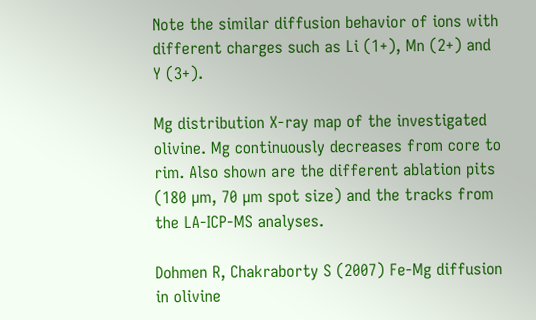Note the similar diffusion behavior of ions with different charges such as Li (1+), Mn (2+) and Y (3+).

Mg distribution X-ray map of the investigated olivine. Mg continuously decreases from core to rim. Also shown are the different ablation pits (180 µm, 70 µm spot size) and the tracks from the LA-ICP-MS analyses.

Dohmen R, Chakraborty S (2007) Fe-Mg diffusion in olivine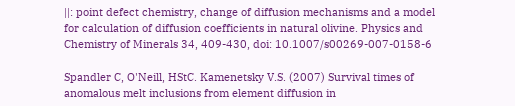||: point defect chemistry, change of diffusion mechanisms and a model for calculation of diffusion coefficients in natural olivine. Physics and Chemistry of Minerals 34, 409-430, doi: 10.1007/s00269-007-0158-6

Spandler C, O'Neill, HStC. Kamenetsky V.S. (2007) Survival times of anomalous melt inclusions from element diffusion in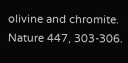olivine and chromite. Nature 447, 303-306.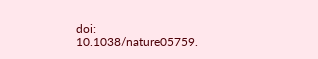doi: 10.1038/nature05759.